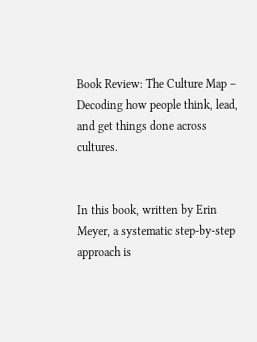Book Review: The Culture Map – Decoding how people think, lead, and get things done across cultures.


In this book, written by Erin Meyer, a systematic step-by-step approach is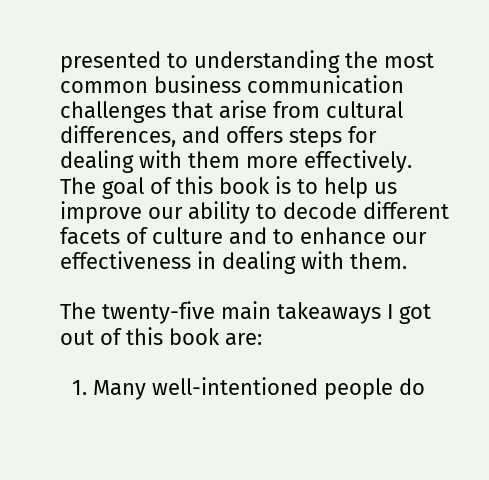presented to understanding the most common business communication challenges that arise from cultural differences, and offers steps for dealing with them more effectively. The goal of this book is to help us improve our ability to decode different facets of culture and to enhance our effectiveness in dealing with them.

The twenty-five main takeaways I got out of this book are:

  1. Many well-intentioned people do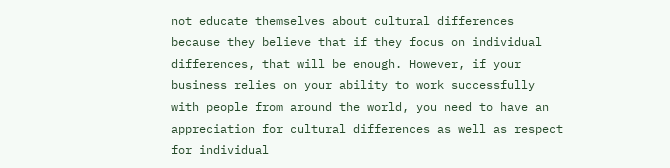not educate themselves about cultural differences because they believe that if they focus on individual differences, that will be enough. However, if your business relies on your ability to work successfully with people from around the world, you need to have an appreciation for cultural differences as well as respect for individual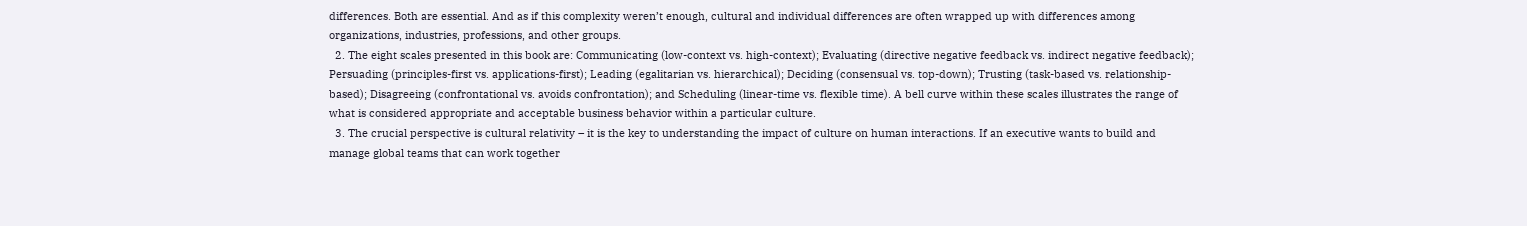differences. Both are essential. And as if this complexity weren’t enough, cultural and individual differences are often wrapped up with differences among organizations, industries, professions, and other groups.
  2. The eight scales presented in this book are: Communicating (low-context vs. high-context); Evaluating (directive negative feedback vs. indirect negative feedback); Persuading (principles-first vs. applications-first); Leading (egalitarian vs. hierarchical); Deciding (consensual vs. top-down); Trusting (task-based vs. relationship-based); Disagreeing (confrontational vs. avoids confrontation); and Scheduling (linear-time vs. flexible time). A bell curve within these scales illustrates the range of what is considered appropriate and acceptable business behavior within a particular culture.
  3. The crucial perspective is cultural relativity – it is the key to understanding the impact of culture on human interactions. If an executive wants to build and manage global teams that can work together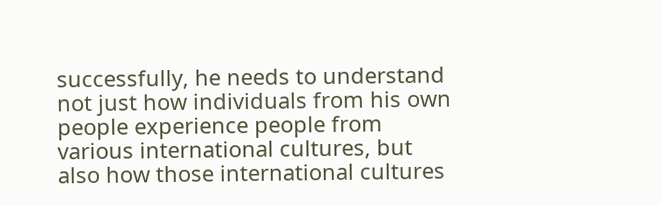successfully, he needs to understand not just how individuals from his own people experience people from various international cultures, but also how those international cultures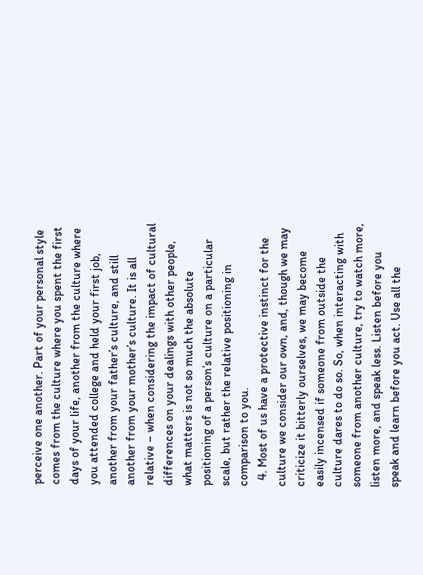perceive one another. Part of your personal style comes from the culture where you spent the first days of your life, another from the culture where you attended college and held your first job, another from your father’s culture, and still another from your mother’s culture. It is all relative – when considering the impact of cultural differences on your dealings with other people, what matters is not so much the absolute positioning of a person’s culture on a particular scale, but rather the relative positioning in comparison to you.
  4. Most of us have a protective instinct for the culture we consider our own, and, though we may criticize it bitterly ourselves, we may become easily incensed if someone from outside the culture dares to do so. So, when interacting with someone from another culture, try to watch more, listen more, and speak less. Listen before you speak and learn before you act. Use all the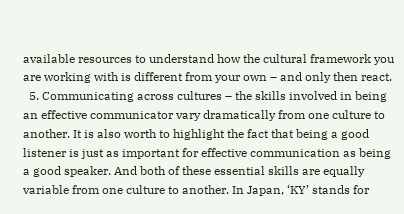available resources to understand how the cultural framework you are working with is different from your own – and only then react.
  5. Communicating across cultures – the skills involved in being an effective communicator vary dramatically from one culture to another. It is also worth to highlight the fact that being a good listener is just as important for effective communication as being a good speaker. And both of these essential skills are equally variable from one culture to another. In Japan, ‘KY’ stands for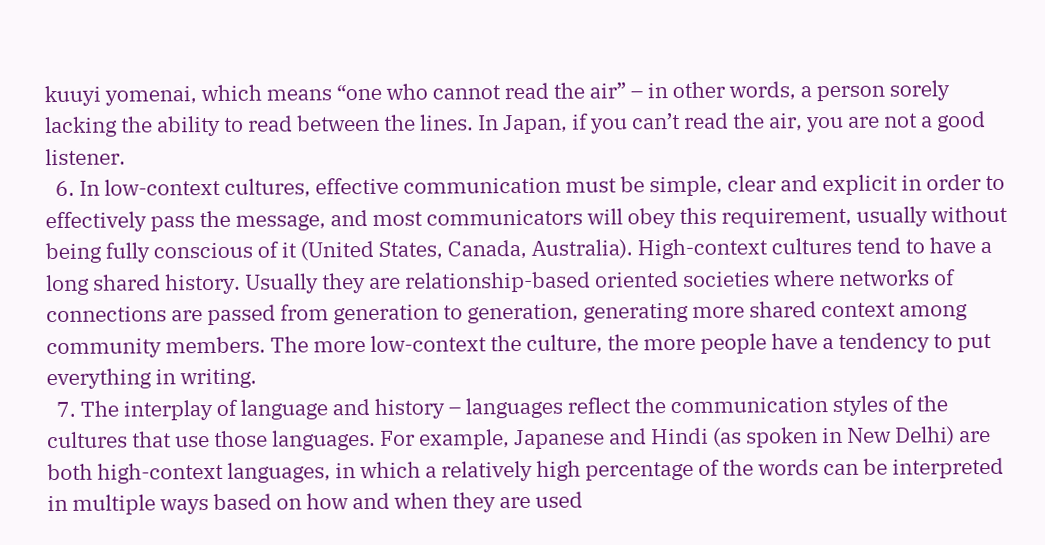kuuyi yomenai, which means “one who cannot read the air” – in other words, a person sorely lacking the ability to read between the lines. In Japan, if you can’t read the air, you are not a good listener.
  6. In low-context cultures, effective communication must be simple, clear and explicit in order to effectively pass the message, and most communicators will obey this requirement, usually without being fully conscious of it (United States, Canada, Australia). High-context cultures tend to have a long shared history. Usually they are relationship-based oriented societies where networks of connections are passed from generation to generation, generating more shared context among community members. The more low-context the culture, the more people have a tendency to put everything in writing.
  7. The interplay of language and history – languages reflect the communication styles of the cultures that use those languages. For example, Japanese and Hindi (as spoken in New Delhi) are both high-context languages, in which a relatively high percentage of the words can be interpreted in multiple ways based on how and when they are used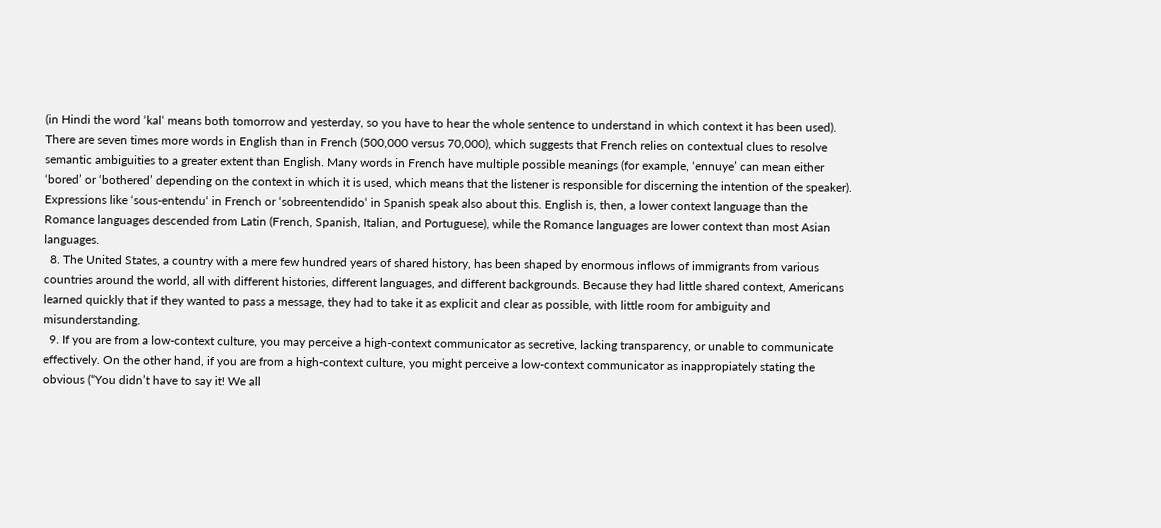(in Hindi the word ‘kal‘ means both tomorrow and yesterday, so you have to hear the whole sentence to understand in which context it has been used). There are seven times more words in English than in French (500,000 versus 70,000), which suggests that French relies on contextual clues to resolve semantic ambiguities to a greater extent than English. Many words in French have multiple possible meanings (for example, ‘ennuye’ can mean either ‘bored’ or ‘bothered’ depending on the context in which it is used, which means that the listener is responsible for discerning the intention of the speaker). Expressions like ‘sous-entendu‘ in French or ‘sobreentendido‘ in Spanish speak also about this. English is, then, a lower context language than the Romance languages descended from Latin (French, Spanish, Italian, and Portuguese), while the Romance languages are lower context than most Asian languages.
  8. The United States, a country with a mere few hundred years of shared history, has been shaped by enormous inflows of immigrants from various countries around the world, all with different histories, different languages, and different backgrounds. Because they had little shared context, Americans learned quickly that if they wanted to pass a message, they had to take it as explicit and clear as possible, with little room for ambiguity and misunderstanding.
  9. If you are from a low-context culture, you may perceive a high-context communicator as secretive, lacking transparency, or unable to communicate effectively. On the other hand, if you are from a high-context culture, you might perceive a low-context communicator as inappropiately stating the obvious (“You didn’t have to say it! We all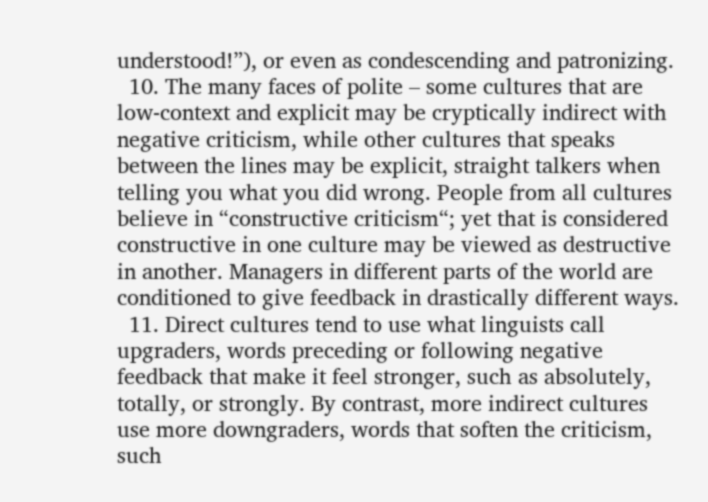understood!”), or even as condescending and patronizing.
  10. The many faces of polite – some cultures that are low-context and explicit may be cryptically indirect with negative criticism, while other cultures that speaks between the lines may be explicit, straight talkers when telling you what you did wrong. People from all cultures believe in “constructive criticism“; yet that is considered constructive in one culture may be viewed as destructive in another. Managers in different parts of the world are conditioned to give feedback in drastically different ways.
  11. Direct cultures tend to use what linguists call upgraders, words preceding or following negative feedback that make it feel stronger, such as absolutely, totally, or strongly. By contrast, more indirect cultures use more downgraders, words that soften the criticism, such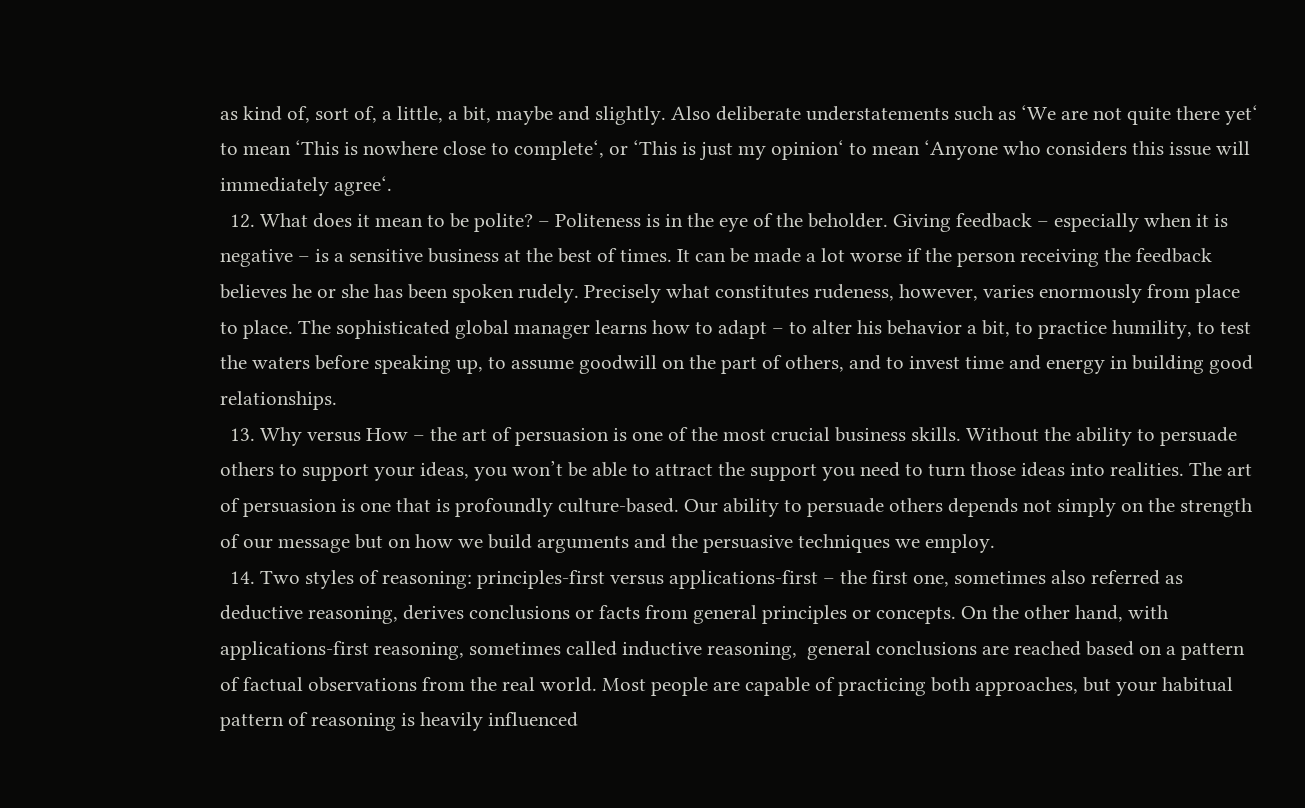as kind of, sort of, a little, a bit, maybe and slightly. Also deliberate understatements such as ‘We are not quite there yet‘ to mean ‘This is nowhere close to complete‘, or ‘This is just my opinion‘ to mean ‘Anyone who considers this issue will immediately agree‘.
  12. What does it mean to be polite? – Politeness is in the eye of the beholder. Giving feedback – especially when it is negative – is a sensitive business at the best of times. It can be made a lot worse if the person receiving the feedback believes he or she has been spoken rudely. Precisely what constitutes rudeness, however, varies enormously from place to place. The sophisticated global manager learns how to adapt – to alter his behavior a bit, to practice humility, to test the waters before speaking up, to assume goodwill on the part of others, and to invest time and energy in building good relationships.
  13. Why versus How – the art of persuasion is one of the most crucial business skills. Without the ability to persuade others to support your ideas, you won’t be able to attract the support you need to turn those ideas into realities. The art of persuasion is one that is profoundly culture-based. Our ability to persuade others depends not simply on the strength of our message but on how we build arguments and the persuasive techniques we employ.
  14. Two styles of reasoning: principles-first versus applications-first – the first one, sometimes also referred as deductive reasoning, derives conclusions or facts from general principles or concepts. On the other hand, with applications-first reasoning, sometimes called inductive reasoning,  general conclusions are reached based on a pattern of factual observations from the real world. Most people are capable of practicing both approaches, but your habitual pattern of reasoning is heavily influenced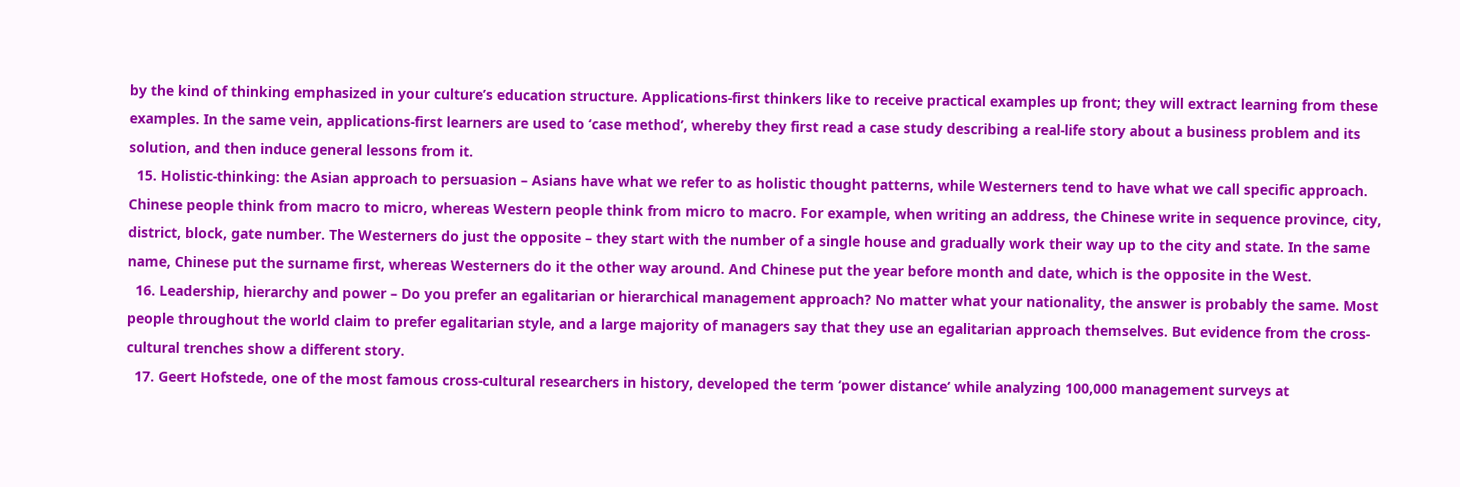by the kind of thinking emphasized in your culture’s education structure. Applications-first thinkers like to receive practical examples up front; they will extract learning from these examples. In the same vein, applications-first learners are used to ‘case method’, whereby they first read a case study describing a real-life story about a business problem and its solution, and then induce general lessons from it.
  15. Holistic-thinking: the Asian approach to persuasion – Asians have what we refer to as holistic thought patterns, while Westerners tend to have what we call specific approach. Chinese people think from macro to micro, whereas Western people think from micro to macro. For example, when writing an address, the Chinese write in sequence province, city, district, block, gate number. The Westerners do just the opposite – they start with the number of a single house and gradually work their way up to the city and state. In the same name, Chinese put the surname first, whereas Westerners do it the other way around. And Chinese put the year before month and date, which is the opposite in the West.
  16. Leadership, hierarchy and power – Do you prefer an egalitarian or hierarchical management approach? No matter what your nationality, the answer is probably the same. Most people throughout the world claim to prefer egalitarian style, and a large majority of managers say that they use an egalitarian approach themselves. But evidence from the cross-cultural trenches show a different story.
  17. Geert Hofstede, one of the most famous cross-cultural researchers in history, developed the term ‘power distance‘ while analyzing 100,000 management surveys at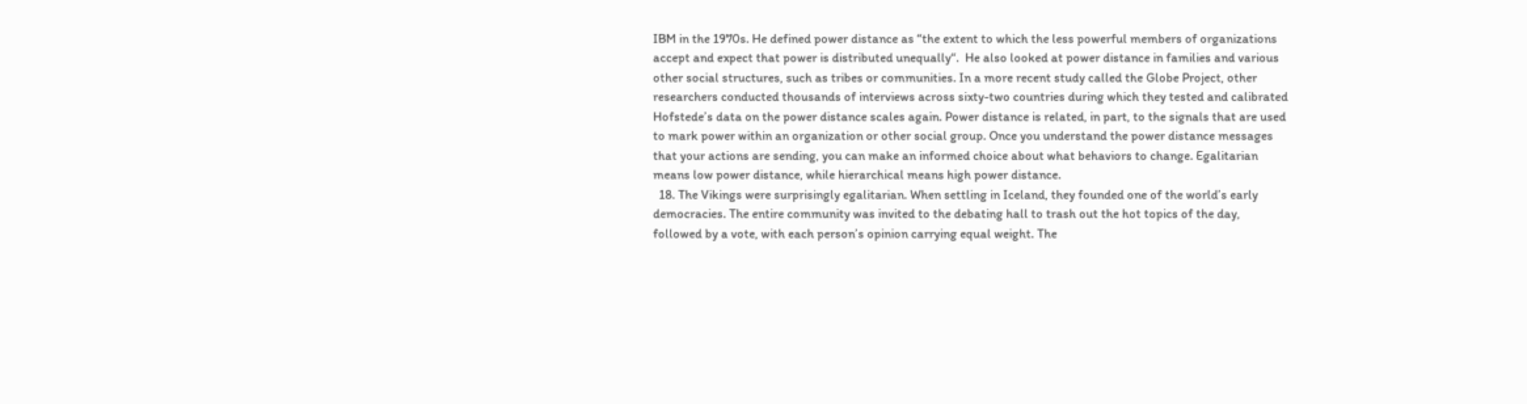IBM in the 1970s. He defined power distance as “the extent to which the less powerful members of organizations accept and expect that power is distributed unequally“.  He also looked at power distance in families and various other social structures, such as tribes or communities. In a more recent study called the Globe Project, other researchers conducted thousands of interviews across sixty-two countries during which they tested and calibrated Hofstede’s data on the power distance scales again. Power distance is related, in part, to the signals that are used to mark power within an organization or other social group. Once you understand the power distance messages that your actions are sending, you can make an informed choice about what behaviors to change. Egalitarian means low power distance, while hierarchical means high power distance.
  18. The Vikings were surprisingly egalitarian. When settling in Iceland, they founded one of the world’s early democracies. The entire community was invited to the debating hall to trash out the hot topics of the day, followed by a vote, with each person’s opinion carrying equal weight. The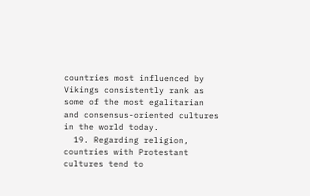countries most influenced by Vikings consistently rank as some of the most egalitarian and consensus-oriented cultures in the world today.
  19. Regarding religion, countries with Protestant cultures tend to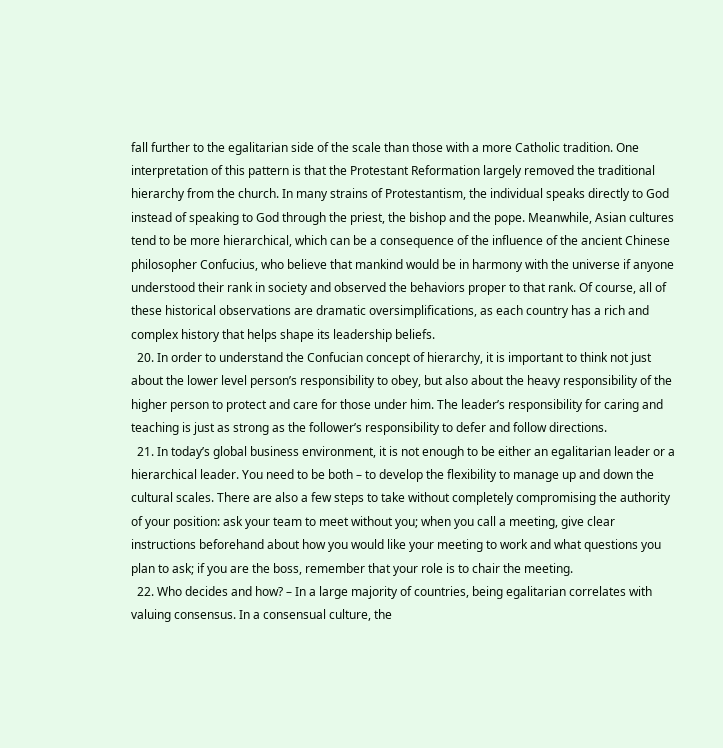fall further to the egalitarian side of the scale than those with a more Catholic tradition. One interpretation of this pattern is that the Protestant Reformation largely removed the traditional hierarchy from the church. In many strains of Protestantism, the individual speaks directly to God instead of speaking to God through the priest, the bishop and the pope. Meanwhile, Asian cultures tend to be more hierarchical, which can be a consequence of the influence of the ancient Chinese philosopher Confucius, who believe that mankind would be in harmony with the universe if anyone understood their rank in society and observed the behaviors proper to that rank. Of course, all of these historical observations are dramatic oversimplifications, as each country has a rich and complex history that helps shape its leadership beliefs.
  20. In order to understand the Confucian concept of hierarchy, it is important to think not just about the lower level person’s responsibility to obey, but also about the heavy responsibility of the higher person to protect and care for those under him. The leader’s responsibility for caring and teaching is just as strong as the follower’s responsibility to defer and follow directions.
  21. In today’s global business environment, it is not enough to be either an egalitarian leader or a hierarchical leader. You need to be both – to develop the flexibility to manage up and down the cultural scales. There are also a few steps to take without completely compromising the authority of your position: ask your team to meet without you; when you call a meeting, give clear instructions beforehand about how you would like your meeting to work and what questions you plan to ask; if you are the boss, remember that your role is to chair the meeting.
  22. Who decides and how? – In a large majority of countries, being egalitarian correlates with valuing consensus. In a consensual culture, the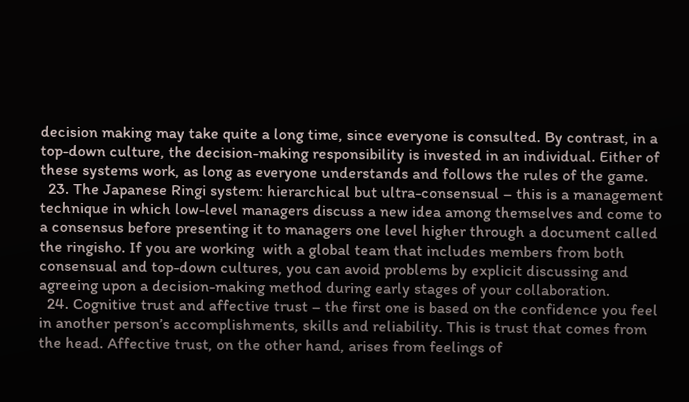decision making may take quite a long time, since everyone is consulted. By contrast, in a top-down culture, the decision-making responsibility is invested in an individual. Either of these systems work, as long as everyone understands and follows the rules of the game.
  23. The Japanese Ringi system: hierarchical but ultra-consensual – this is a management technique in which low-level managers discuss a new idea among themselves and come to a consensus before presenting it to managers one level higher through a document called the ringisho. If you are working  with a global team that includes members from both consensual and top-down cultures, you can avoid problems by explicit discussing and agreeing upon a decision-making method during early stages of your collaboration.
  24. Cognitive trust and affective trust – the first one is based on the confidence you feel in another person’s accomplishments, skills and reliability. This is trust that comes from the head. Affective trust, on the other hand, arises from feelings of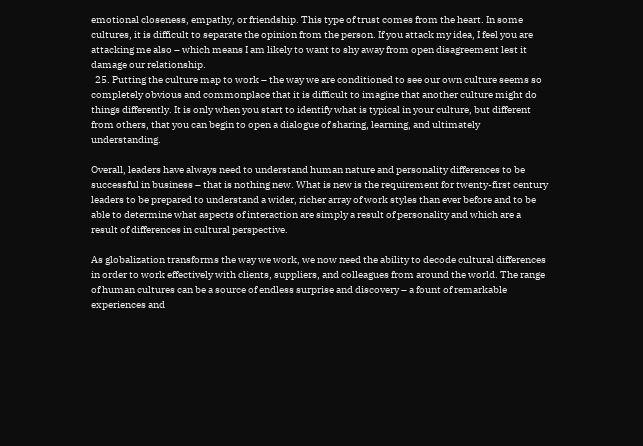emotional closeness, empathy, or friendship. This type of trust comes from the heart. In some cultures, it is difficult to separate the opinion from the person. If you attack my idea, I feel you are attacking me also – which means I am likely to want to shy away from open disagreement lest it damage our relationship.
  25. Putting the culture map to work – the way we are conditioned to see our own culture seems so completely obvious and commonplace that it is difficult to imagine that another culture might do things differently. It is only when you start to identify what is typical in your culture, but different from others, that you can begin to open a dialogue of sharing, learning, and ultimately understanding.

Overall, leaders have always need to understand human nature and personality differences to be successful in business – that is nothing new. What is new is the requirement for twenty-first century leaders to be prepared to understand a wider, richer array of work styles than ever before and to be able to determine what aspects of interaction are simply a result of personality and which are a result of differences in cultural perspective.

As globalization transforms the way we work, we now need the ability to decode cultural differences in order to work effectively with clients, suppliers, and colleagues from around the world. The range of human cultures can be a source of endless surprise and discovery – a fount of remarkable experiences and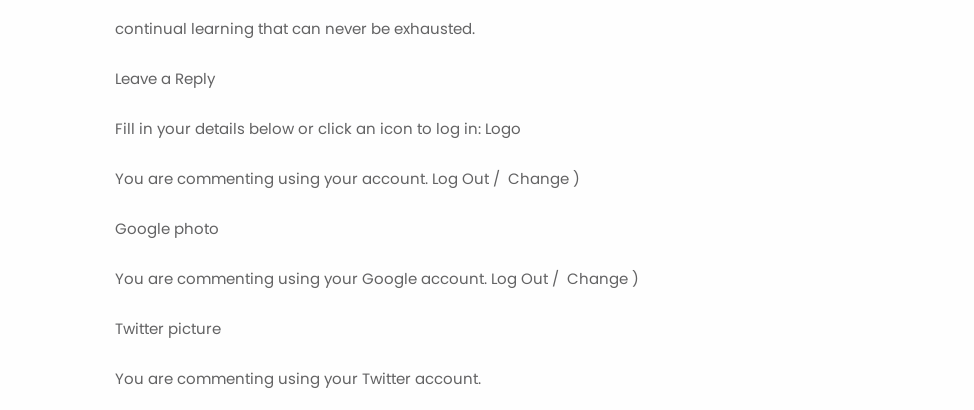continual learning that can never be exhausted.

Leave a Reply

Fill in your details below or click an icon to log in: Logo

You are commenting using your account. Log Out /  Change )

Google photo

You are commenting using your Google account. Log Out /  Change )

Twitter picture

You are commenting using your Twitter account.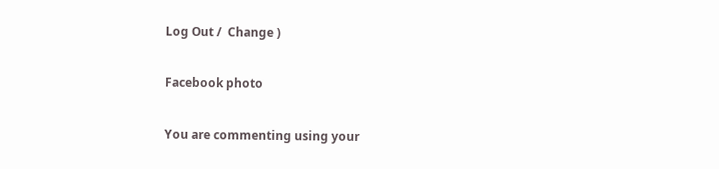Log Out /  Change )

Facebook photo

You are commenting using your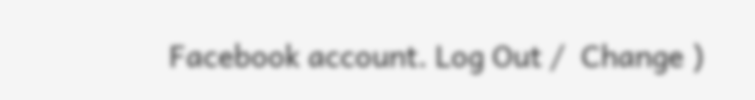Facebook account. Log Out /  Change )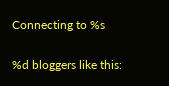Connecting to %s

%d bloggers like this: